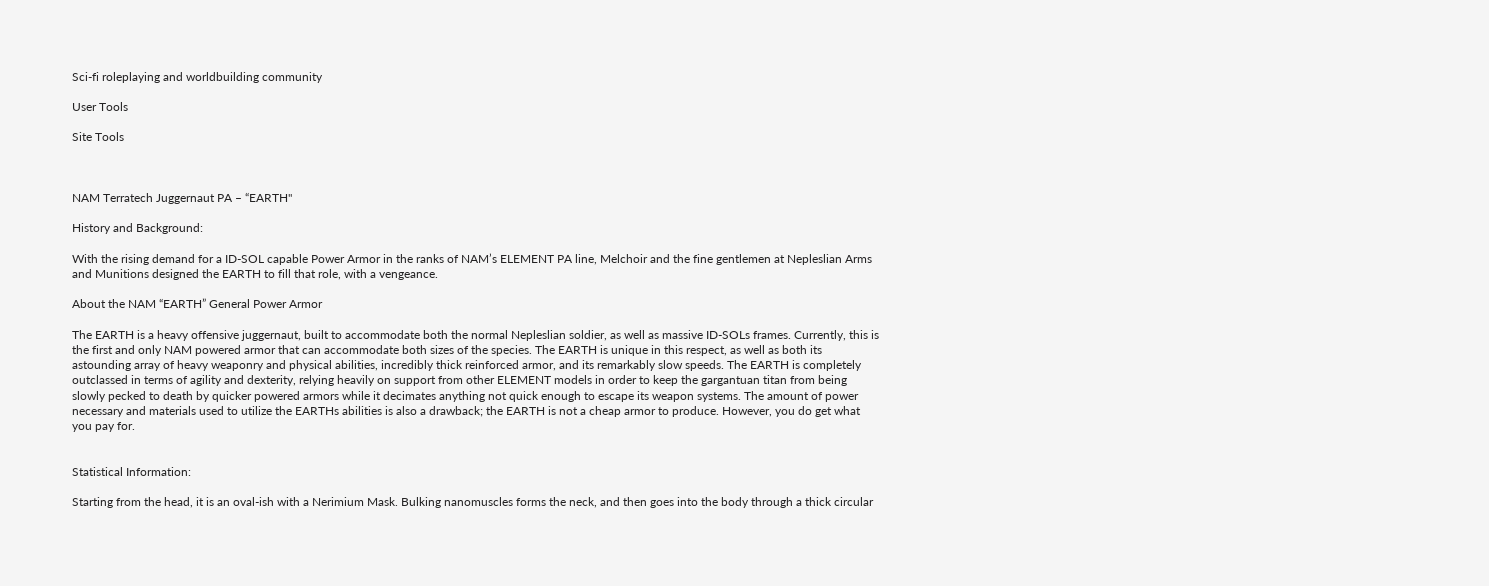Sci-fi roleplaying and worldbuilding community

User Tools

Site Tools



NAM Terratech Juggernaut PA – “EARTH"

History and Background:

With the rising demand for a ID-SOL capable Power Armor in the ranks of NAM’s ELEMENT PA line, Melchoir and the fine gentlemen at Nepleslian Arms and Munitions designed the EARTH to fill that role, with a vengeance.

About the NAM “EARTH” General Power Armor

The EARTH is a heavy offensive juggernaut, built to accommodate both the normal Nepleslian soldier, as well as massive ID-SOLs frames. Currently, this is the first and only NAM powered armor that can accommodate both sizes of the species. The EARTH is unique in this respect, as well as both its astounding array of heavy weaponry and physical abilities, incredibly thick reinforced armor, and its remarkably slow speeds. The EARTH is completely outclassed in terms of agility and dexterity, relying heavily on support from other ELEMENT models in order to keep the gargantuan titan from being slowly pecked to death by quicker powered armors while it decimates anything not quick enough to escape its weapon systems. The amount of power necessary and materials used to utilize the EARTHs abilities is also a drawback; the EARTH is not a cheap armor to produce. However, you do get what you pay for.


Statistical Information:

Starting from the head, it is an oval-ish with a Nerimium Mask. Bulking nanomuscles forms the neck, and then goes into the body through a thick circular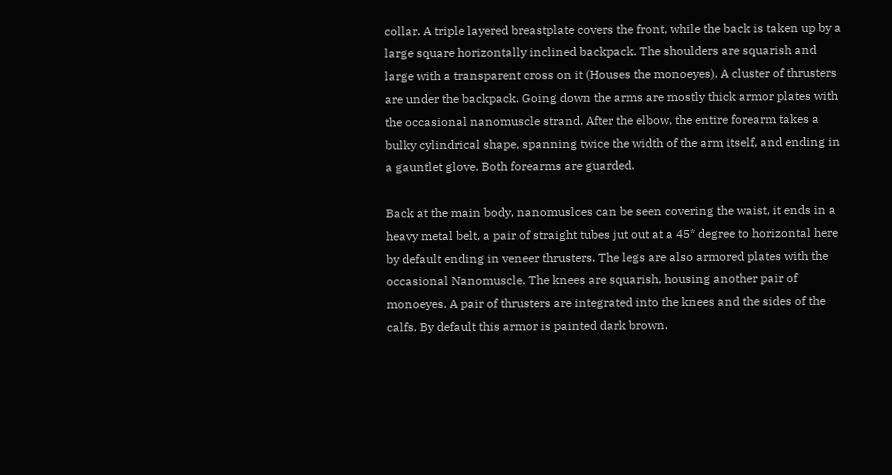collar. A triple layered breastplate covers the front, while the back is taken up by a large square horizontally inclined backpack. The shoulders are squarish and large with a transparent cross on it (Houses the monoeyes). A cluster of thrusters are under the backpack. Going down the arms are mostly thick armor plates with the occasional nanomuscle strand. After the elbow, the entire forearm takes a bulky cylindrical shape, spanning twice the width of the arm itself, and ending in a gauntlet glove. Both forearms are guarded.

Back at the main body, nanomuslces can be seen covering the waist, it ends in a heavy metal belt, a pair of straight tubes jut out at a 45* degree to horizontal here by default ending in veneer thrusters. The legs are also armored plates with the occasional Nanomuscle. The knees are squarish, housing another pair of monoeyes. A pair of thrusters are integrated into the knees and the sides of the calfs. By default this armor is painted dark brown.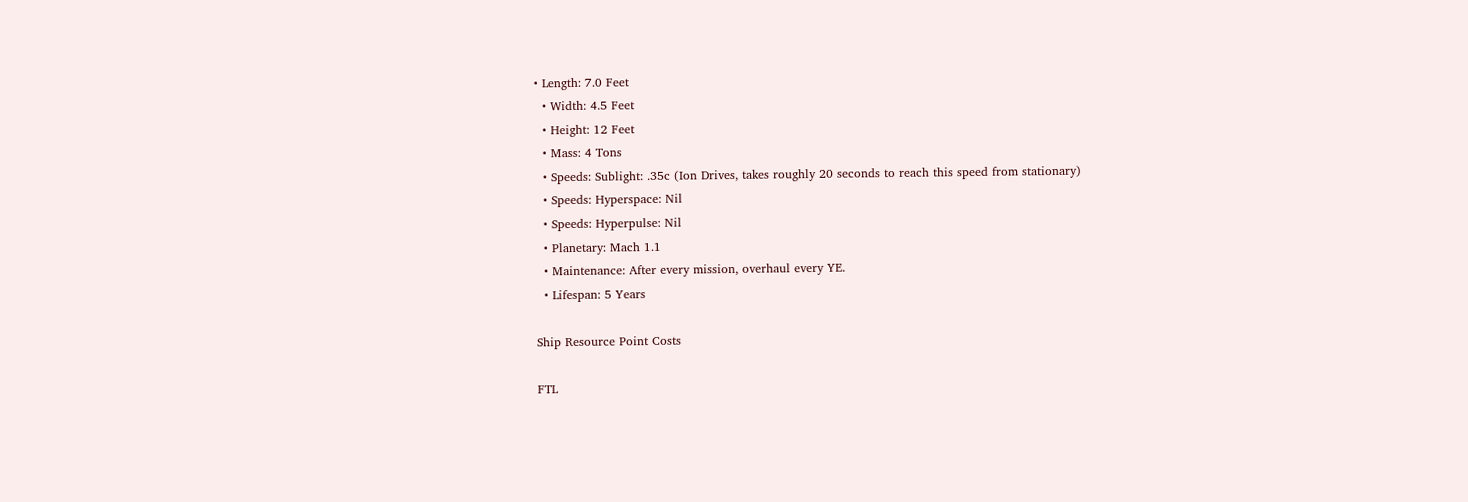• Length: 7.0 Feet
  • Width: 4.5 Feet
  • Height: 12 Feet
  • Mass: 4 Tons
  • Speeds: Sublight: .35c (Ion Drives, takes roughly 20 seconds to reach this speed from stationary)
  • Speeds: Hyperspace: Nil
  • Speeds: Hyperpulse: Nil
  • Planetary: Mach 1.1
  • Maintenance: After every mission, overhaul every YE.
  • Lifespan: 5 Years

Ship Resource Point Costs

FTL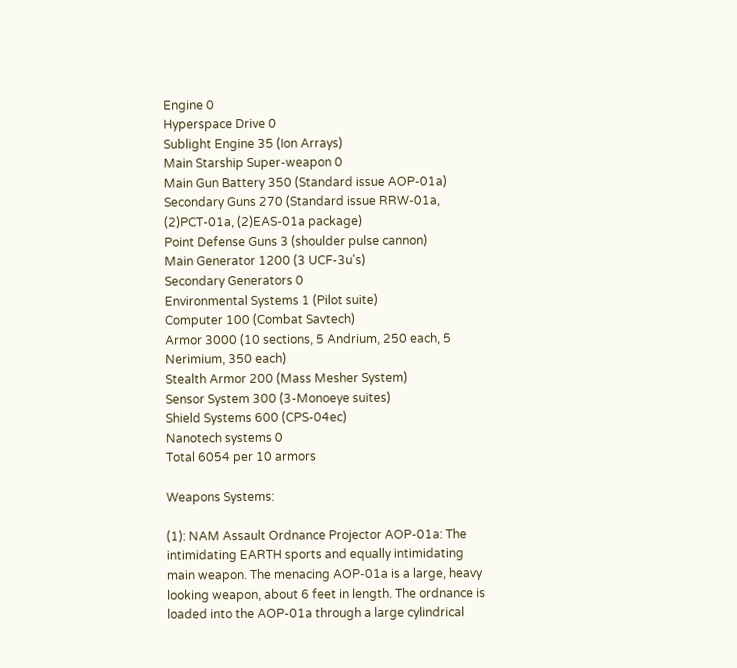Engine 0
Hyperspace Drive 0
Sublight Engine 35 (Ion Arrays)
Main Starship Super-weapon 0
Main Gun Battery 350 (Standard issue AOP-01a)
Secondary Guns 270 (Standard issue RRW-01a, (2)PCT-01a, (2)EAS-01a package)
Point Defense Guns 3 (shoulder pulse cannon)
Main Generator 1200 (3 UCF-3u's)
Secondary Generators 0
Environmental Systems 1 (Pilot suite)
Computer 100 (Combat Savtech)
Armor 3000 (10 sections, 5 Andrium, 250 each, 5 Nerimium, 350 each)
Stealth Armor 200 (Mass Mesher System)
Sensor System 300 (3-Monoeye suites)
Shield Systems 600 (CPS-04ec)
Nanotech systems 0
Total 6054 per 10 armors

Weapons Systems:

(1): NAM Assault Ordnance Projector AOP-01a: The intimidating EARTH sports and equally intimidating main weapon. The menacing AOP-01a is a large, heavy looking weapon, about 6 feet in length. The ordnance is loaded into the AOP-01a through a large cylindrical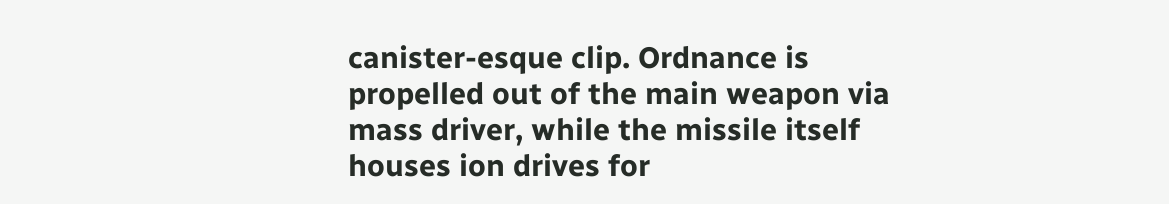canister-esque clip. Ordnance is propelled out of the main weapon via mass driver, while the missile itself houses ion drives for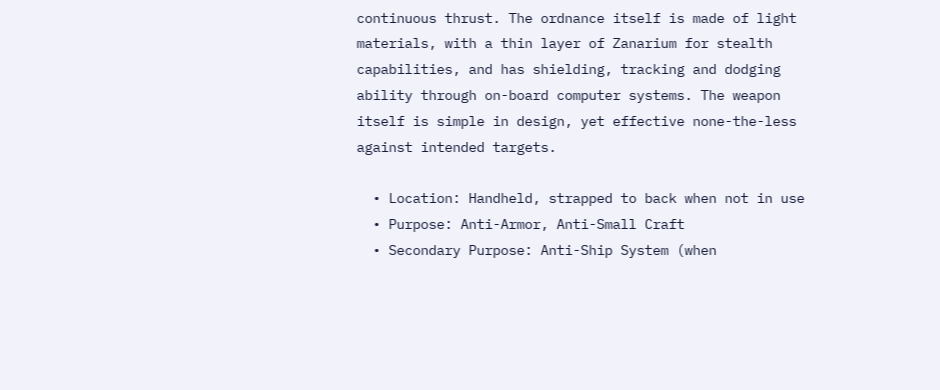continuous thrust. The ordnance itself is made of light materials, with a thin layer of Zanarium for stealth capabilities, and has shielding, tracking and dodging ability through on-board computer systems. The weapon itself is simple in design, yet effective none-the-less against intended targets.

  • Location: Handheld, strapped to back when not in use
  • Purpose: Anti-Armor, Anti-Small Craft
  • Secondary Purpose: Anti-Ship System (when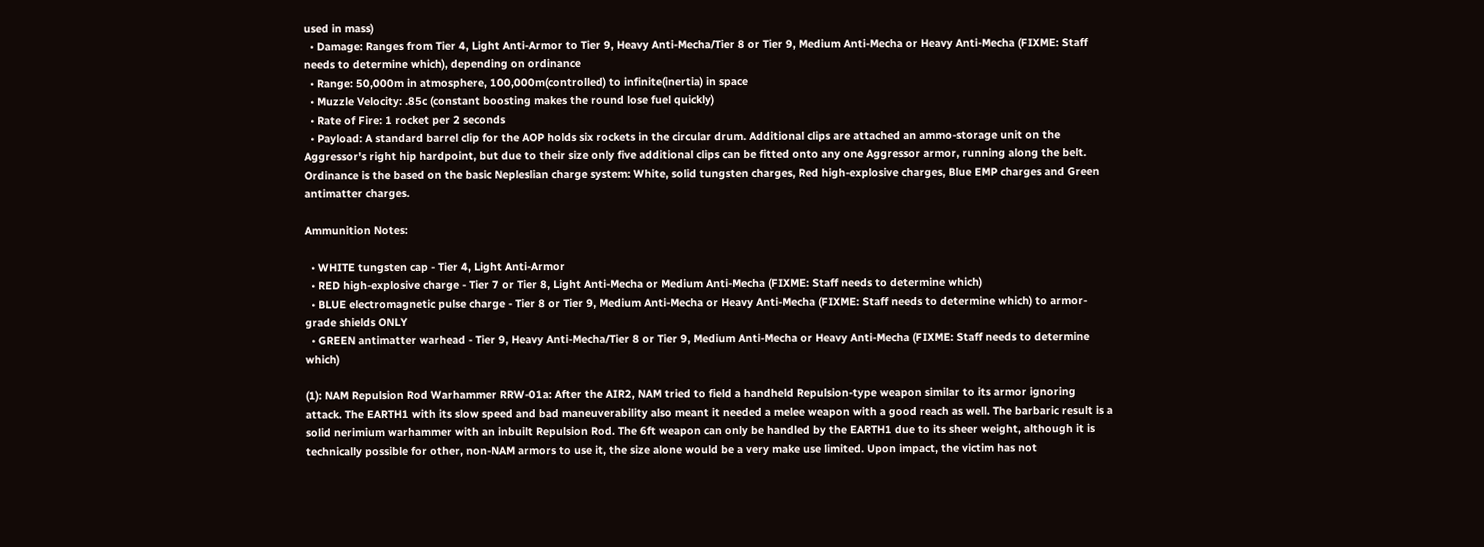used in mass)
  • Damage: Ranges from Tier 4, Light Anti-Armor to Tier 9, Heavy Anti-Mecha/Tier 8 or Tier 9, Medium Anti-Mecha or Heavy Anti-Mecha (FIXME: Staff needs to determine which), depending on ordinance
  • Range: 50,000m in atmosphere, 100,000m(controlled) to infinite(inertia) in space
  • Muzzle Velocity: .85c (constant boosting makes the round lose fuel quickly)
  • Rate of Fire: 1 rocket per 2 seconds
  • Payload: A standard barrel clip for the AOP holds six rockets in the circular drum. Additional clips are attached an ammo-storage unit on the Aggressor's right hip hardpoint, but due to their size only five additional clips can be fitted onto any one Aggressor armor, running along the belt. Ordinance is the based on the basic Nepleslian charge system: White, solid tungsten charges, Red high-explosive charges, Blue EMP charges and Green antimatter charges.

Ammunition Notes:

  • WHITE tungsten cap - Tier 4, Light Anti-Armor
  • RED high-explosive charge - Tier 7 or Tier 8, Light Anti-Mecha or Medium Anti-Mecha (FIXME: Staff needs to determine which)
  • BLUE electromagnetic pulse charge - Tier 8 or Tier 9, Medium Anti-Mecha or Heavy Anti-Mecha (FIXME: Staff needs to determine which) to armor-grade shields ONLY
  • GREEN antimatter warhead - Tier 9, Heavy Anti-Mecha/Tier 8 or Tier 9, Medium Anti-Mecha or Heavy Anti-Mecha (FIXME: Staff needs to determine which)

(1): NAM Repulsion Rod Warhammer RRW-01a: After the AIR2, NAM tried to field a handheld Repulsion-type weapon similar to its armor ignoring attack. The EARTH1 with its slow speed and bad maneuverability also meant it needed a melee weapon with a good reach as well. The barbaric result is a solid nerimium warhammer with an inbuilt Repulsion Rod. The 6ft weapon can only be handled by the EARTH1 due to its sheer weight, although it is technically possible for other, non-NAM armors to use it, the size alone would be a very make use limited. Upon impact, the victim has not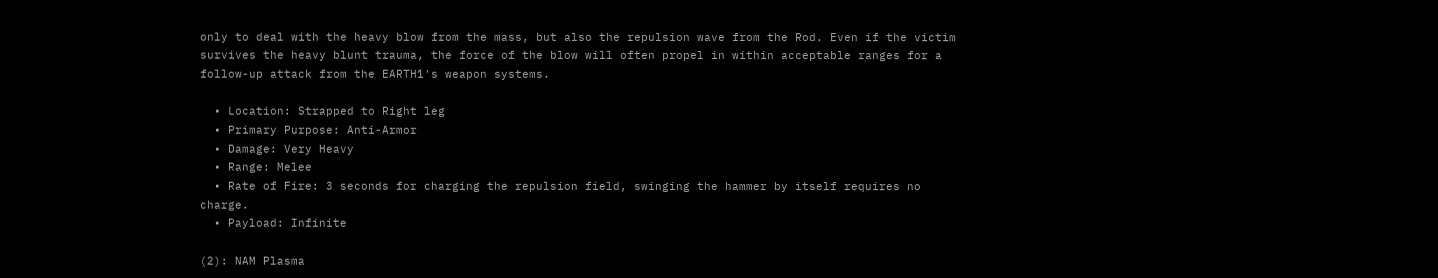only to deal with the heavy blow from the mass, but also the repulsion wave from the Rod. Even if the victim survives the heavy blunt trauma, the force of the blow will often propel in within acceptable ranges for a follow-up attack from the EARTH1's weapon systems.

  • Location: Strapped to Right leg
  • Primary Purpose: Anti-Armor
  • Damage: Very Heavy
  • Range: Melee
  • Rate of Fire: 3 seconds for charging the repulsion field, swinging the hammer by itself requires no charge.
  • Payload: Infinite

(2): NAM Plasma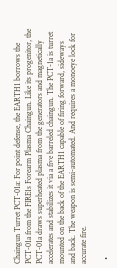Chaingun Turret PCT-01a: For point defense, the EARTH1 borrows the PCT-01a from the FIRE1s Forearm Plasma Chaingun. Like its progenitor, the PCT-01a draws superheated plasma from the generators and magnetically accelerates and stabilizes it via a five barreled chaingun. The PCT-1a is turret mounted on the back of the EARTH1 capable of firing forward, sideways and back. The weapon is semi-automated. And requires a monoeye lock for accurate fire.

  •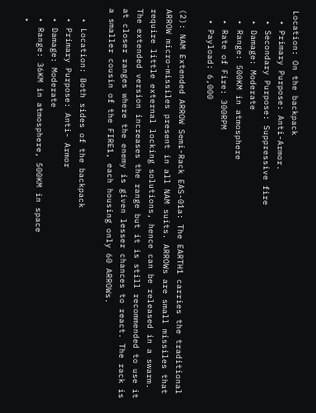Location: On the backpack
  • Primary Purpose: Anti-Armor.
  • Secondary Purpose: Suppressive fire
  • Damage: Moderate
  • Range: 500KM in atmosphere
  • Rate of Fire: 300RPM
  • Payload: 6,000

(2): NAM Extended ARROW Semi-Rack EAS-01a: The EARTH1 carries the traditional ARROW micro-missiles present in all NAM suits. ARROWs are small missiles that require little external locking solutions, hence can be released in a swarm. The extended version increases the range but it is still recommended to use it at closer ranges where the enemy is given lesser chances to react. The rack is a smaller cousin of the FIRE1, each housing only 60 ARROWs.

  • Location: Both sides of the backpack
  • Primary Purpose: Anti- Armor
  • Damage: Moderate
  • Range: 36KM in atmosphere, 500KM in space
  •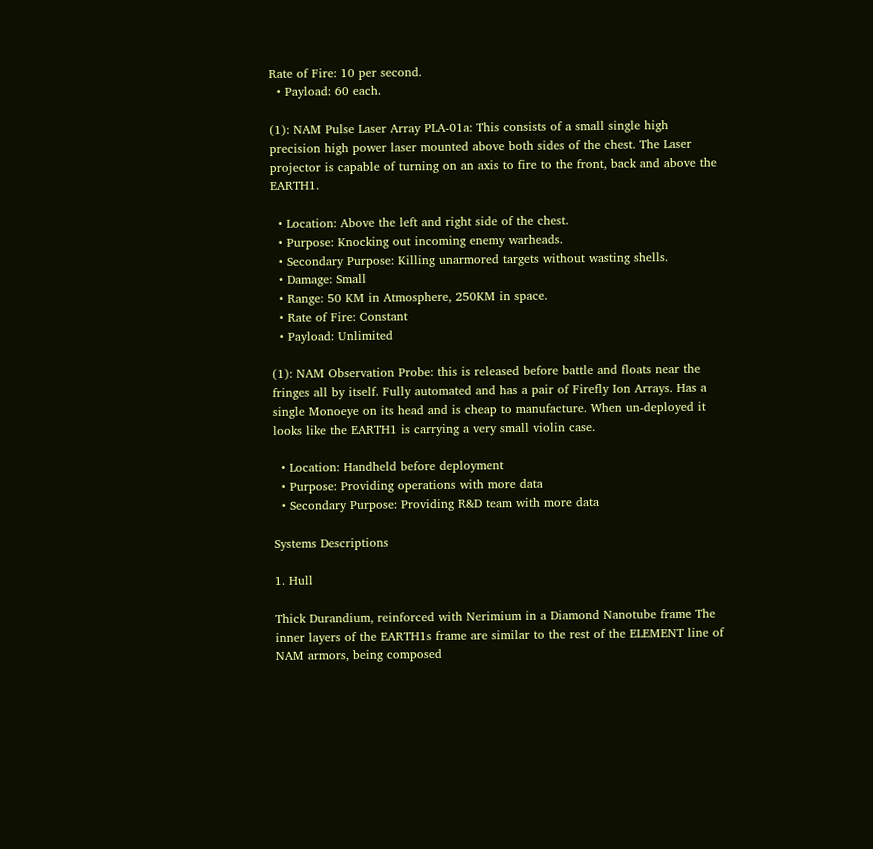Rate of Fire: 10 per second.
  • Payload: 60 each.

(1): NAM Pulse Laser Array PLA-01a: This consists of a small single high precision high power laser mounted above both sides of the chest. The Laser projector is capable of turning on an axis to fire to the front, back and above the EARTH1.

  • Location: Above the left and right side of the chest.
  • Purpose: Knocking out incoming enemy warheads.
  • Secondary Purpose: Killing unarmored targets without wasting shells.
  • Damage: Small
  • Range: 50 KM in Atmosphere, 250KM in space.
  • Rate of Fire: Constant
  • Payload: Unlimited

(1): NAM Observation Probe: this is released before battle and floats near the fringes all by itself. Fully automated and has a pair of Firefly Ion Arrays. Has a single Monoeye on its head and is cheap to manufacture. When un-deployed it looks like the EARTH1 is carrying a very small violin case.

  • Location: Handheld before deployment
  • Purpose: Providing operations with more data
  • Secondary Purpose: Providing R&D team with more data

Systems Descriptions

1. Hull

Thick Durandium, reinforced with Nerimium in a Diamond Nanotube frame The inner layers of the EARTH1s frame are similar to the rest of the ELEMENT line of NAM armors, being composed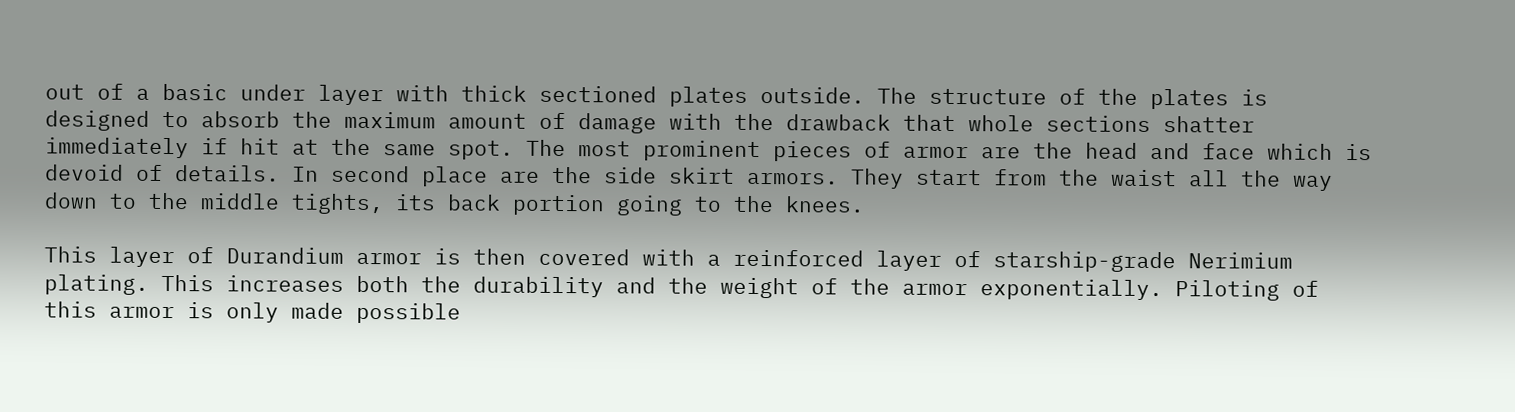out of a basic under layer with thick sectioned plates outside. The structure of the plates is designed to absorb the maximum amount of damage with the drawback that whole sections shatter immediately if hit at the same spot. The most prominent pieces of armor are the head and face which is devoid of details. In second place are the side skirt armors. They start from the waist all the way down to the middle tights, its back portion going to the knees.

This layer of Durandium armor is then covered with a reinforced layer of starship-grade Nerimium plating. This increases both the durability and the weight of the armor exponentially. Piloting of this armor is only made possible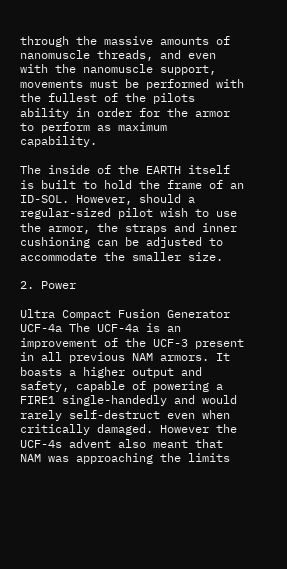through the massive amounts of nanomuscle threads, and even with the nanomuscle support, movements must be performed with the fullest of the pilots ability in order for the armor to perform as maximum capability.

The inside of the EARTH itself is built to hold the frame of an ID-SOL. However, should a regular-sized pilot wish to use the armor, the straps and inner cushioning can be adjusted to accommodate the smaller size.

2. Power

Ultra Compact Fusion Generator UCF-4a The UCF-4a is an improvement of the UCF-3 present in all previous NAM armors. It boasts a higher output and safety, capable of powering a FIRE1 single-handedly and would rarely self-destruct even when critically damaged. However the UCF-4s advent also meant that NAM was approaching the limits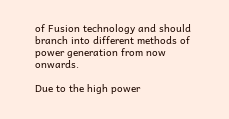of Fusion technology and should branch into different methods of power generation from now onwards.

Due to the high power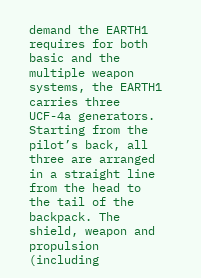demand the EARTH1 requires for both basic and the multiple weapon systems, the EARTH1 carries three UCF-4a generators. Starting from the pilot’s back, all three are arranged in a straight line from the head to the tail of the backpack. The shield, weapon and propulsion (including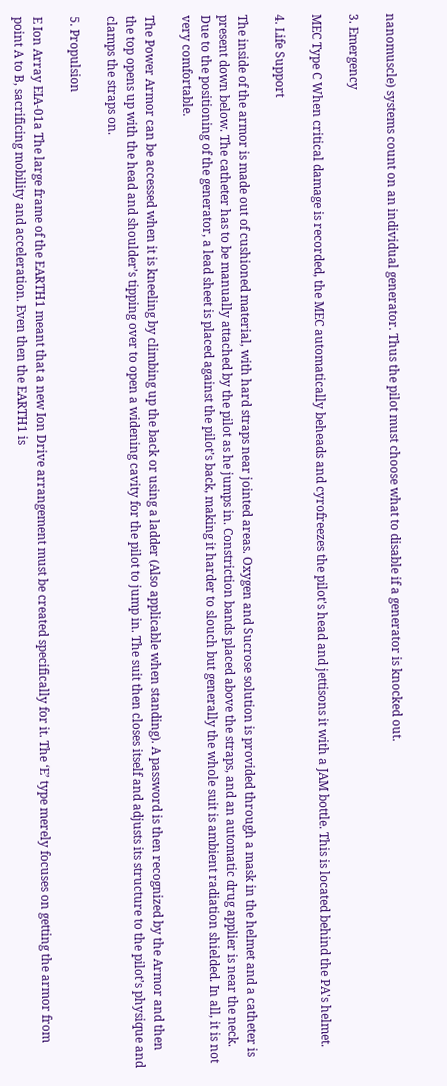nanomuscle) systems count on an individual generator. Thus the pilot must choose what to disable if a generator is knocked out.

3. Emergency

MEC Type C When critical damage is recorded, the MEC automatically beheads and cyrofreezes the pilot's head and jettisons it with a JAM bottle. This is located behind the PA's helmet.

4. Life Support

The inside of the armor is made out of cushioned material, with hard straps near jointed areas. Oxygen and Sucrose solution is provided through a mask in the helmet and a catheter is present down below. The catheter has to be manually attached by the pilot as he jumps in. Constriction bands placed above the straps, and an automatic drug applier is near the neck. Due to the positioning of the generator, a lead sheet is placed against the pilot’s back, making it harder to slouch but generally the whole suit is ambient radiation shielded. In all, it is not very comfortable.

The Power Armor can be accessed when it is kneeling by climbing up the back or using a ladder (Also applicable when standing). A password is then recognized by the Armor and then the top opens up with the head and shoulder’s tipping over to open a widening cavity for the pilot to jump in. The suit then closes itself and adjusts its structure to the pilot’s physique and clamps the straps on.

5. Propulsion

E Ion Array EIA-01a The large frame of the EARTH1 meant that a new Ion Drive arrangement must be created specifically for it. The ‘E’ type merely focuses on getting the armor from point A to B, sacrificing mobility and acceleration. Even then the EARTH1 is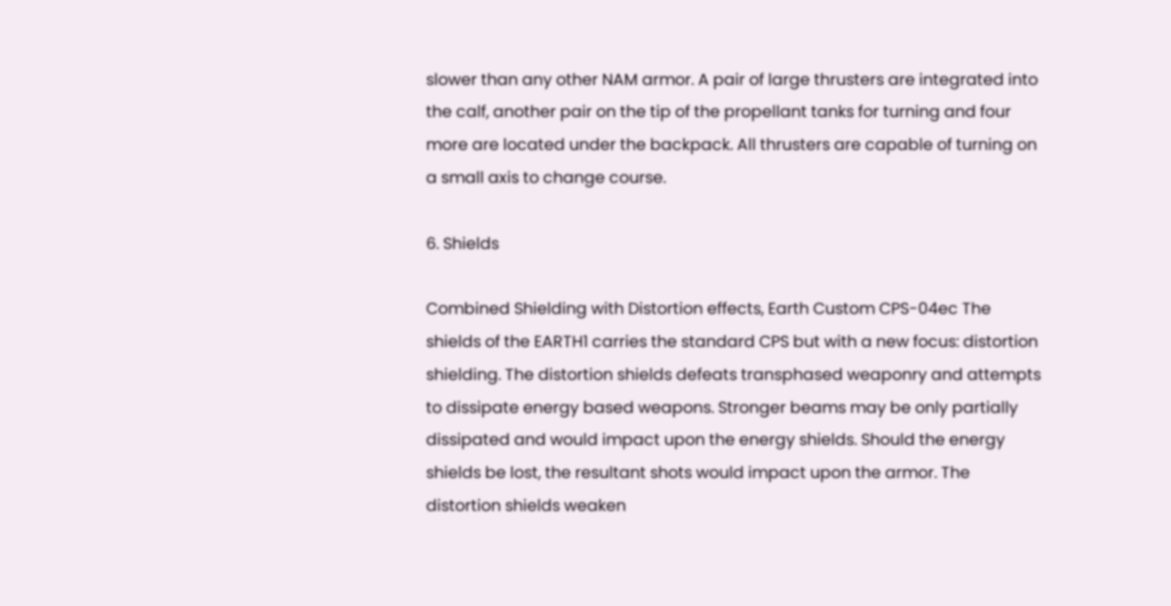slower than any other NAM armor. A pair of large thrusters are integrated into the calf, another pair on the tip of the propellant tanks for turning and four more are located under the backpack. All thrusters are capable of turning on a small axis to change course.

6. Shields

Combined Shielding with Distortion effects, Earth Custom CPS-04ec The shields of the EARTH1 carries the standard CPS but with a new focus: distortion shielding. The distortion shields defeats transphased weaponry and attempts to dissipate energy based weapons. Stronger beams may be only partially dissipated and would impact upon the energy shields. Should the energy shields be lost, the resultant shots would impact upon the armor. The distortion shields weaken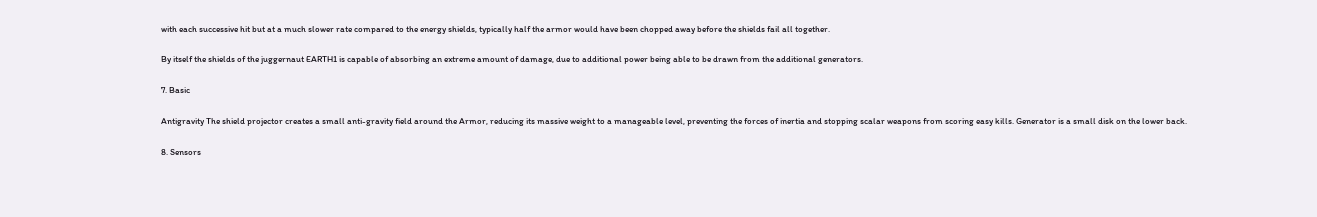with each successive hit but at a much slower rate compared to the energy shields, typically half the armor would have been chopped away before the shields fail all together.

By itself the shields of the juggernaut EARTH1 is capable of absorbing an extreme amount of damage, due to additional power being able to be drawn from the additional generators.

7. Basic

Antigravity The shield projector creates a small anti-gravity field around the Armor, reducing its massive weight to a manageable level, preventing the forces of inertia and stopping scalar weapons from scoring easy kills. Generator is a small disk on the lower back.

8. Sensors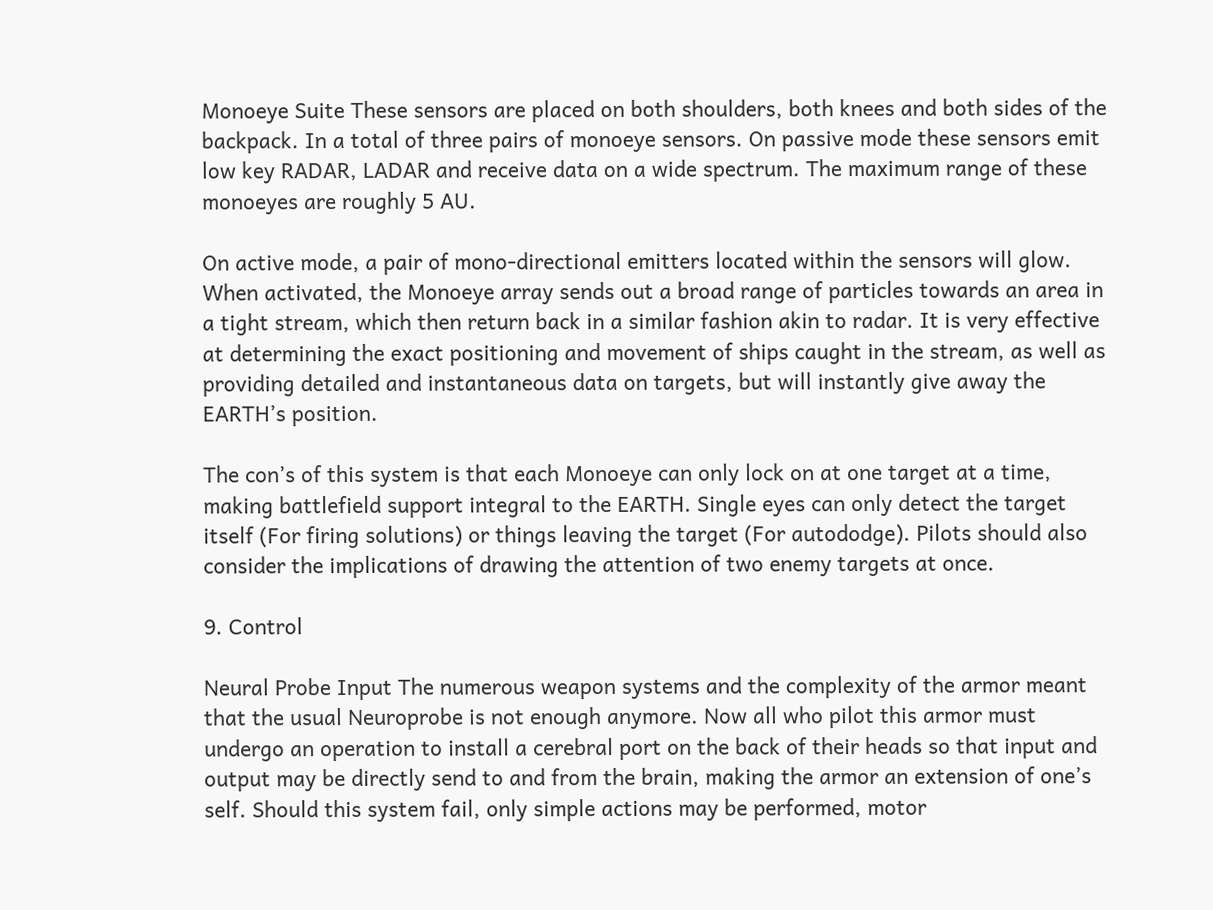Monoeye Suite These sensors are placed on both shoulders, both knees and both sides of the backpack. In a total of three pairs of monoeye sensors. On passive mode these sensors emit low key RADAR, LADAR and receive data on a wide spectrum. The maximum range of these monoeyes are roughly 5 AU.

On active mode, a pair of mono-directional emitters located within the sensors will glow. When activated, the Monoeye array sends out a broad range of particles towards an area in a tight stream, which then return back in a similar fashion akin to radar. It is very effective at determining the exact positioning and movement of ships caught in the stream, as well as providing detailed and instantaneous data on targets, but will instantly give away the EARTH’s position.

The con’s of this system is that each Monoeye can only lock on at one target at a time, making battlefield support integral to the EARTH. Single eyes can only detect the target itself (For firing solutions) or things leaving the target (For autododge). Pilots should also consider the implications of drawing the attention of two enemy targets at once.

9. Control

Neural Probe Input The numerous weapon systems and the complexity of the armor meant that the usual Neuroprobe is not enough anymore. Now all who pilot this armor must undergo an operation to install a cerebral port on the back of their heads so that input and output may be directly send to and from the brain, making the armor an extension of one’s self. Should this system fail, only simple actions may be performed, motor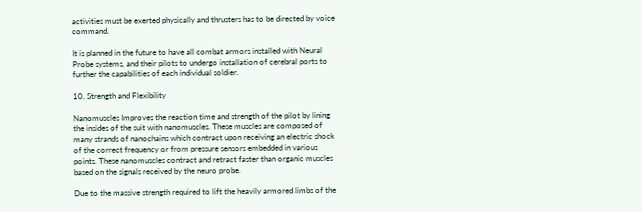activities must be exerted physically and thrusters has to be directed by voice command.

It is planned in the future to have all combat armors installed with Neural Probe systems, and their pilots to undergo installation of cerebral ports to further the capabilities of each individual soldier.

10. Strength and Flexibility

Nanomuscles Improves the reaction time and strength of the pilot by lining the insides of the suit with nanomuscles. These muscles are composed of many strands of nanochains which contract upon receiving an electric shock of the correct frequency or from pressure sensors embedded in various points. These nanomuscles contract and retract faster than organic muscles based on the signals received by the neuro probe.

Due to the massive strength required to lift the heavily armored limbs of the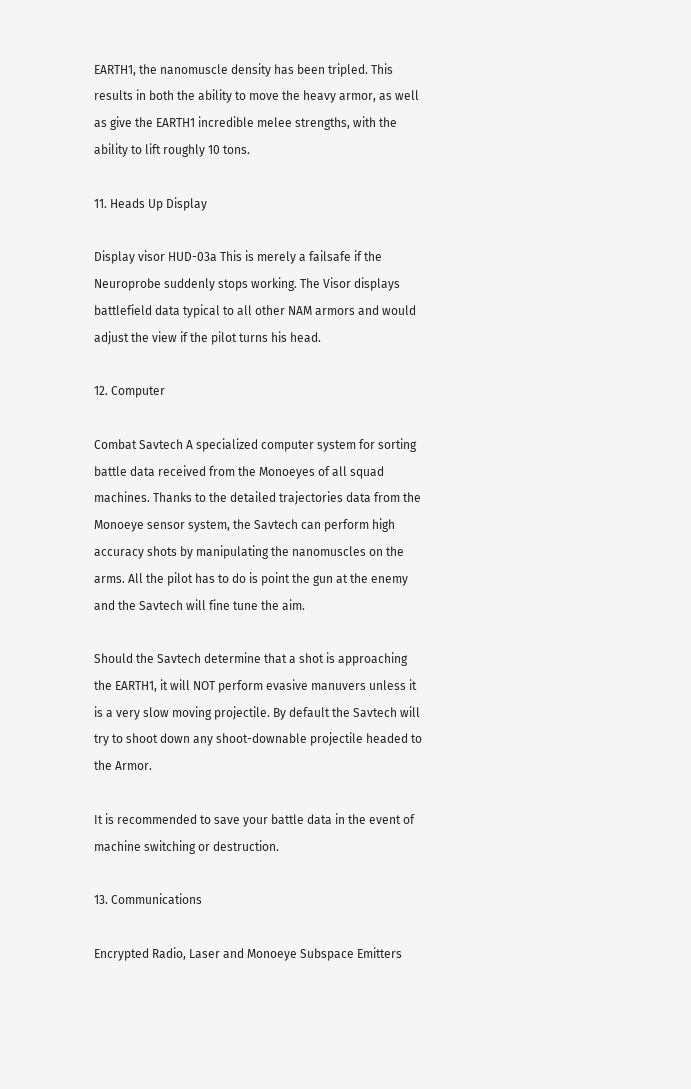EARTH1, the nanomuscle density has been tripled. This results in both the ability to move the heavy armor, as well as give the EARTH1 incredible melee strengths, with the ability to lift roughly 10 tons.

11. Heads Up Display

Display visor HUD-03a This is merely a failsafe if the Neuroprobe suddenly stops working. The Visor displays battlefield data typical to all other NAM armors and would adjust the view if the pilot turns his head.

12. Computer

Combat Savtech A specialized computer system for sorting battle data received from the Monoeyes of all squad machines. Thanks to the detailed trajectories data from the Monoeye sensor system, the Savtech can perform high accuracy shots by manipulating the nanomuscles on the arms. All the pilot has to do is point the gun at the enemy and the Savtech will fine tune the aim.

Should the Savtech determine that a shot is approaching the EARTH1, it will NOT perform evasive manuvers unless it is a very slow moving projectile. By default the Savtech will try to shoot down any shoot-downable projectile headed to the Armor.

It is recommended to save your battle data in the event of machine switching or destruction.

13. Communications

Encrypted Radio, Laser and Monoeye Subspace Emitters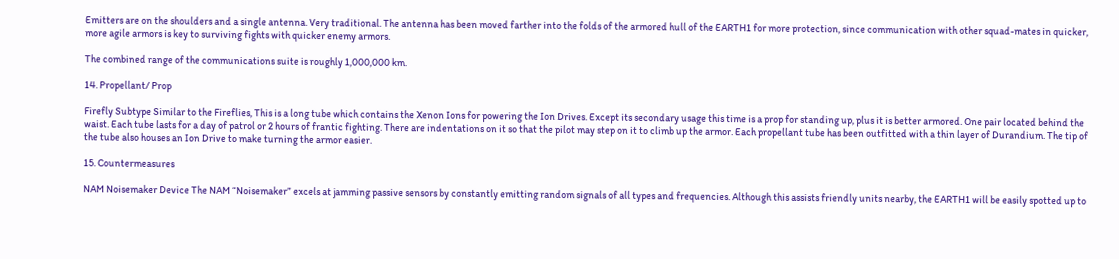Emitters are on the shoulders and a single antenna. Very traditional. The antenna has been moved farther into the folds of the armored hull of the EARTH1 for more protection, since communication with other squad-mates in quicker, more agile armors is key to surviving fights with quicker enemy armors.

The combined range of the communications suite is roughly 1,000,000 km.

14. Propellant/ Prop

Firefly Subtype Similar to the Fireflies, This is a long tube which contains the Xenon Ions for powering the Ion Drives. Except its secondary usage this time is a prop for standing up, plus it is better armored. One pair located behind the waist. Each tube lasts for a day of patrol or 2 hours of frantic fighting. There are indentations on it so that the pilot may step on it to climb up the armor. Each propellant tube has been outfitted with a thin layer of Durandium. The tip of the tube also houses an Ion Drive to make turning the armor easier.

15. Countermeasures

NAM Noisemaker Device The NAM “Noisemaker” excels at jamming passive sensors by constantly emitting random signals of all types and frequencies. Although this assists friendly units nearby, the EARTH1 will be easily spotted up to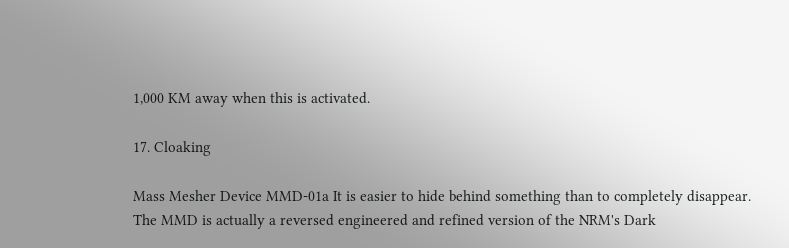1,000 KM away when this is activated.

17. Cloaking

Mass Mesher Device MMD-01a It is easier to hide behind something than to completely disappear. The MMD is actually a reversed engineered and refined version of the NRM's Dark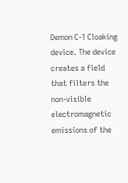Demon C-1 Cloaking device. The device creates a field that filters the non-visible electromagnetic emissions of the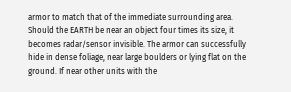armor to match that of the immediate surrounding area. Should the EARTH be near an object four times its size, it becomes radar/sensor invisible. The armor can successfully hide in dense foliage, near large boulders or lying flat on the ground. If near other units with the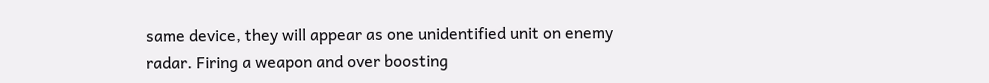same device, they will appear as one unidentified unit on enemy radar. Firing a weapon and over boosting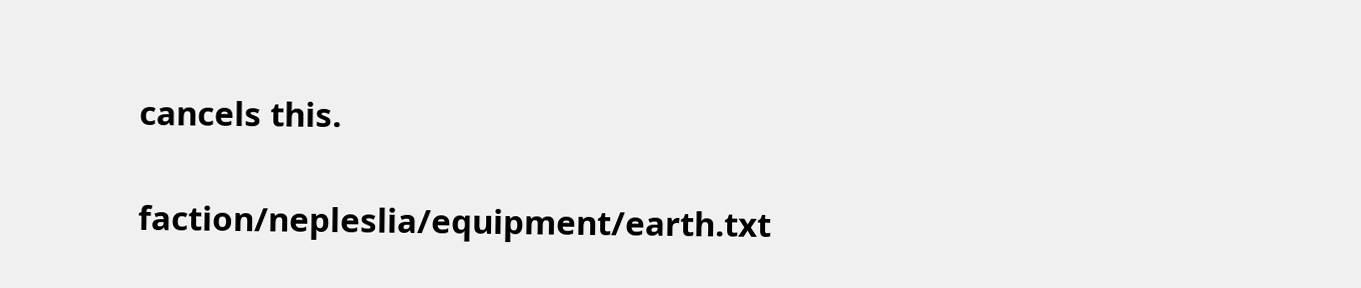cancels this.

faction/nepleslia/equipment/earth.txt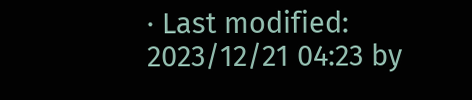· Last modified: 2023/12/21 04:23 by